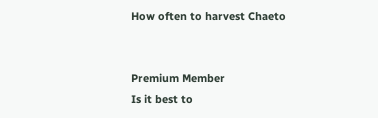How often to harvest Chaeto


Premium Member
Is it best to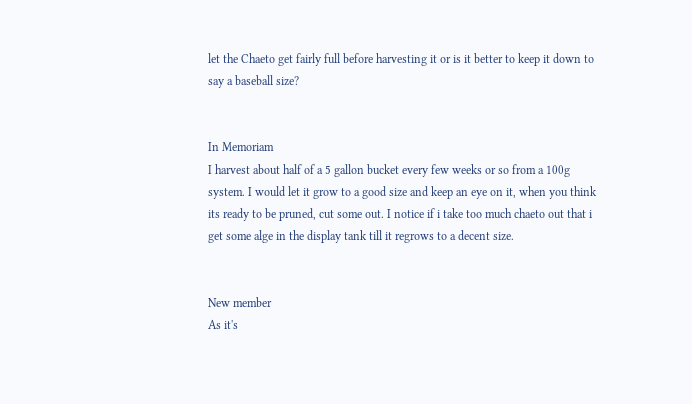let the Chaeto get fairly full before harvesting it or is it better to keep it down to say a baseball size?


In Memoriam
I harvest about half of a 5 gallon bucket every few weeks or so from a 100g system. I would let it grow to a good size and keep an eye on it, when you think its ready to be pruned, cut some out. I notice if i take too much chaeto out that i get some alge in the display tank till it regrows to a decent size.


New member
As it's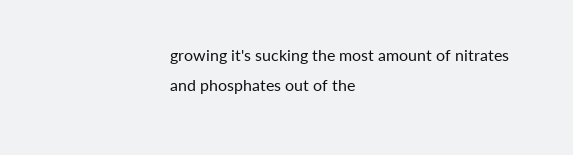growing it's sucking the most amount of nitrates and phosphates out of the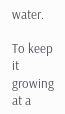water.

To keep it growing at a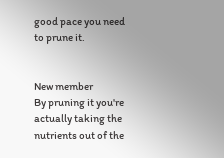good pace you need to prune it.


New member
By pruning it you're actually taking the nutrients out of the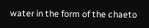water in the form of the chaeto